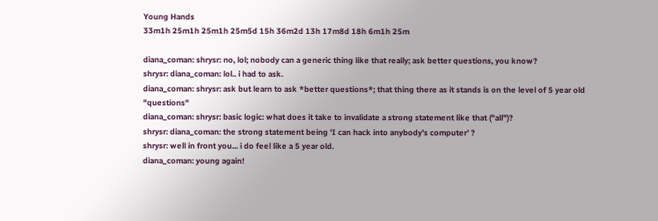Young Hands
33m1h 25m1h 25m1h 25m5d 15h 36m2d 13h 17m8d 18h 6m1h 25m

diana_coman: shrysr: no, lol; nobody can a generic thing like that really; ask better questions, you know?
shrysr: diana_coman: lol.. i had to ask.
diana_coman: shrysr: ask but learn to ask *better questions*; that thing there as it stands is on the level of 5 year old "questions"
diana_coman: shrysr: basic logic: what does it take to invalidate a strong statement like that ("all")?
shrysr: diana_coman: the strong statement being 'I can hack into anybody's computer' ?
shrysr: well in front you... i do feel like a 5 year old.
diana_coman: young again!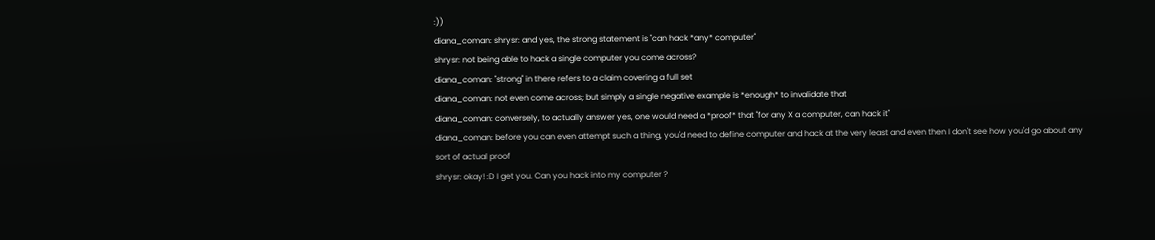:))
diana_coman: shrysr: and yes, the strong statement is "can hack *any* computer"
shrysr: not being able to hack a single computer you come across?
diana_coman: "strong" in there refers to a claim covering a full set
diana_coman: not even come across; but simply a single negative example is *enough* to invalidate that
diana_coman: conversely, to actually answer yes, one would need a *proof* that "for any X a computer, can hack it"
diana_coman: before you can even attempt such a thing, you'd need to define computer and hack at the very least and even then I don't see how you'd go about any sort of actual proof
shrysr: okay! :D I get you. Can you hack into my computer ?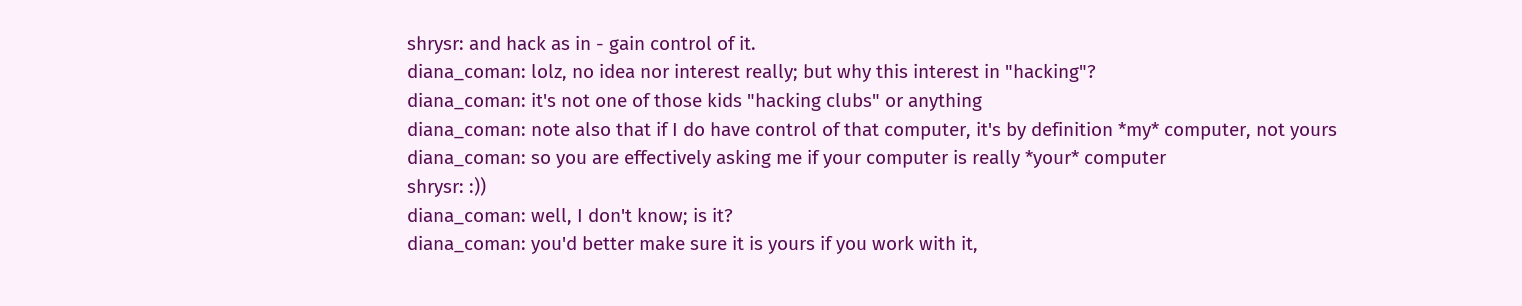shrysr: and hack as in - gain control of it.
diana_coman: lolz, no idea nor interest really; but why this interest in "hacking"?
diana_coman: it's not one of those kids "hacking clubs" or anything
diana_coman: note also that if I do have control of that computer, it's by definition *my* computer, not yours
diana_coman: so you are effectively asking me if your computer is really *your* computer
shrysr: :))
diana_coman: well, I don't know; is it?
diana_coman: you'd better make sure it is yours if you work with it,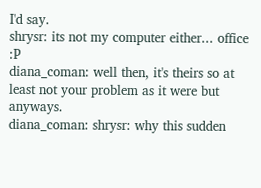I'd say.
shrysr: its not my computer either... office :P
diana_coman: well then, it's theirs so at least not your problem as it were but anyways.
diana_coman: shrysr: why this sudden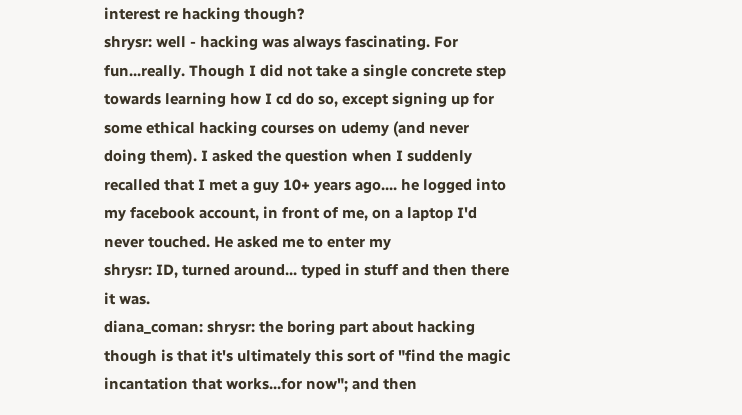interest re hacking though?
shrysr: well - hacking was always fascinating. For fun...really. Though I did not take a single concrete step towards learning how I cd do so, except signing up for some ethical hacking courses on udemy (and never doing them). I asked the question when I suddenly recalled that I met a guy 10+ years ago.... he logged into my facebook account, in front of me, on a laptop I'd never touched. He asked me to enter my
shrysr: ID, turned around... typed in stuff and then there it was.
diana_coman: shrysr: the boring part about hacking though is that it's ultimately this sort of "find the magic incantation that works...for now"; and then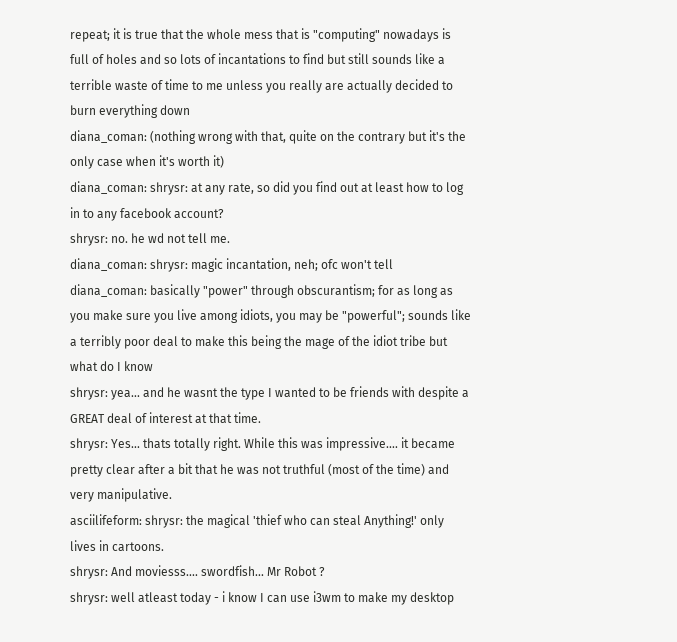repeat; it is true that the whole mess that is "computing" nowadays is full of holes and so lots of incantations to find but still sounds like a terrible waste of time to me unless you really are actually decided to burn everything down
diana_coman: (nothing wrong with that, quite on the contrary but it's the only case when it's worth it)
diana_coman: shrysr: at any rate, so did you find out at least how to log in to any facebook account?
shrysr: no. he wd not tell me.
diana_coman: shrysr: magic incantation, neh; ofc won't tell
diana_coman: basically "power" through obscurantism; for as long as you make sure you live among idiots, you may be "powerful"; sounds like a terribly poor deal to make this being the mage of the idiot tribe but what do I know
shrysr: yea... and he wasnt the type I wanted to be friends with despite a GREAT deal of interest at that time.
shrysr: Yes... thats totally right. While this was impressive.... it became pretty clear after a bit that he was not truthful (most of the time) and very manipulative.
asciilifeform: shrysr: the magical 'thief who can steal Anything!' only lives in cartoons.
shrysr: And moviesss.... swordfish... Mr Robot ?
shrysr: well atleast today - i know I can use i3wm to make my desktop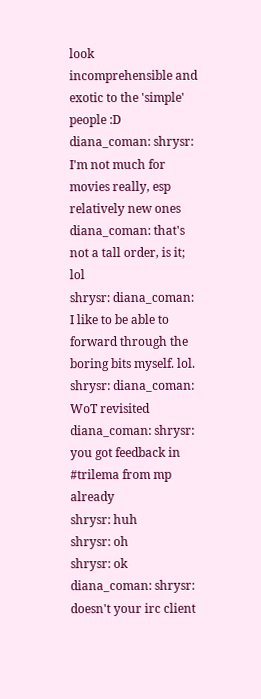look incomprehensible and exotic to the 'simple' people :D
diana_coman: shrysr: I'm not much for movies really, esp relatively new ones
diana_coman: that's not a tall order, is it; lol
shrysr: diana_coman: I like to be able to forward through the boring bits myself. lol.
shrysr: diana_coman: WoT revisited
diana_coman: shrysr: you got feedback in #trilema from mp already
shrysr: huh
shrysr: oh
shrysr: ok
diana_coman: shrysr: doesn't your irc client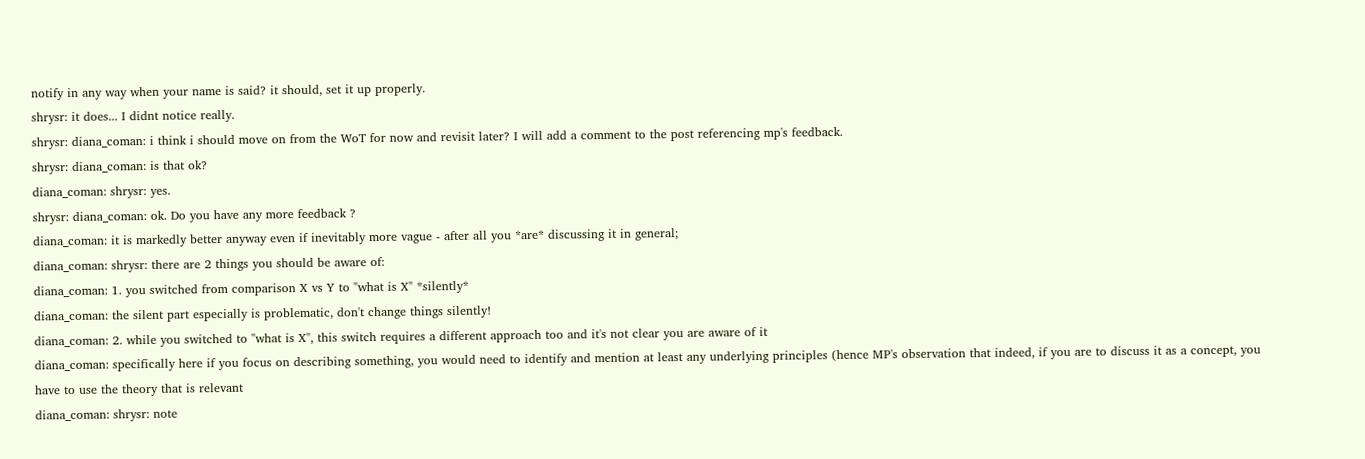notify in any way when your name is said? it should, set it up properly.
shrysr: it does... I didnt notice really.
shrysr: diana_coman: i think i should move on from the WoT for now and revisit later? I will add a comment to the post referencing mp's feedback.
shrysr: diana_coman: is that ok?
diana_coman: shrysr: yes.
shrysr: diana_coman: ok. Do you have any more feedback ?
diana_coman: it is markedly better anyway even if inevitably more vague - after all you *are* discussing it in general;
diana_coman: shrysr: there are 2 things you should be aware of:
diana_coman: 1. you switched from comparison X vs Y to "what is X" *silently*
diana_coman: the silent part especially is problematic, don't change things silently!
diana_coman: 2. while you switched to "what is X", this switch requires a different approach too and it's not clear you are aware of it
diana_coman: specifically here if you focus on describing something, you would need to identify and mention at least any underlying principles (hence MP's observation that indeed, if you are to discuss it as a concept, you have to use the theory that is relevant
diana_coman: shrysr: note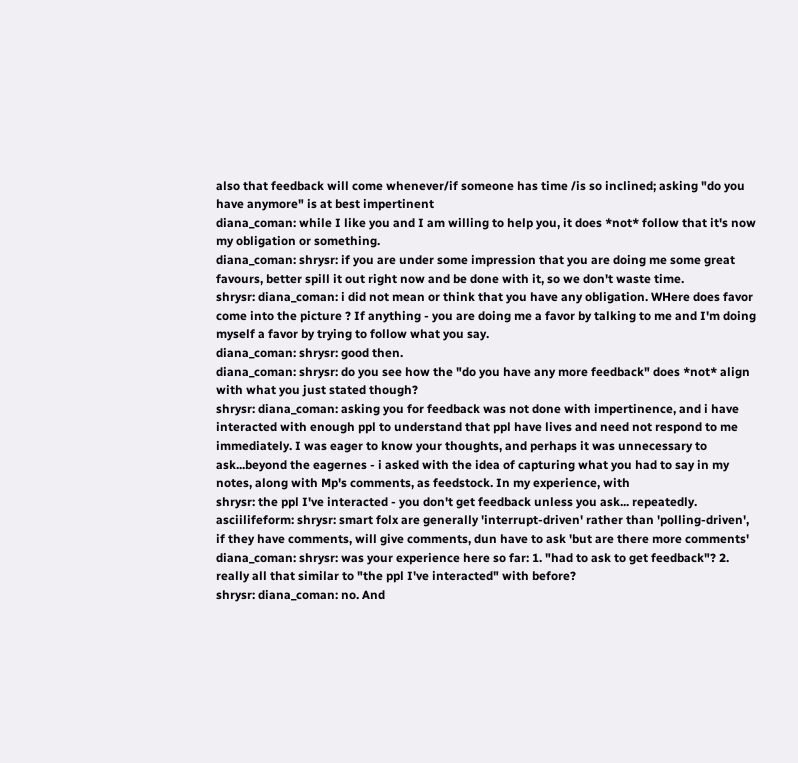also that feedback will come whenever/if someone has time /is so inclined; asking "do you have anymore" is at best impertinent
diana_coman: while I like you and I am willing to help you, it does *not* follow that it's now my obligation or something.
diana_coman: shrysr: if you are under some impression that you are doing me some great favours, better spill it out right now and be done with it, so we don't waste time.
shrysr: diana_coman: i did not mean or think that you have any obligation. WHere does favor come into the picture ? If anything - you are doing me a favor by talking to me and I'm doing myself a favor by trying to follow what you say.
diana_coman: shrysr: good then.
diana_coman: shrysr: do you see how the "do you have any more feedback" does *not* align with what you just stated though?
shrysr: diana_coman: asking you for feedback was not done with impertinence, and i have interacted with enough ppl to understand that ppl have lives and need not respond to me immediately. I was eager to know your thoughts, and perhaps it was unnecessary to ask...beyond the eagernes - i asked with the idea of capturing what you had to say in my notes, along with Mp's comments, as feedstock. In my experience, with
shrysr: the ppl I've interacted - you don't get feedback unless you ask... repeatedly.
asciilifeform: shrysr: smart folx are generally 'interrupt-driven' rather than 'polling-driven', if they have comments, will give comments, dun have to ask 'but are there more comments'
diana_coman: shrysr: was your experience here so far: 1. "had to ask to get feedback"? 2. really all that similar to "the ppl I've interacted" with before?
shrysr: diana_coman: no. And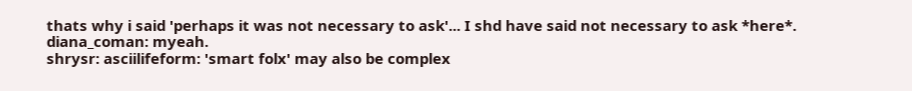thats why i said 'perhaps it was not necessary to ask'... I shd have said not necessary to ask *here*.
diana_coman: myeah.
shrysr: asciilifeform: 'smart folx' may also be complex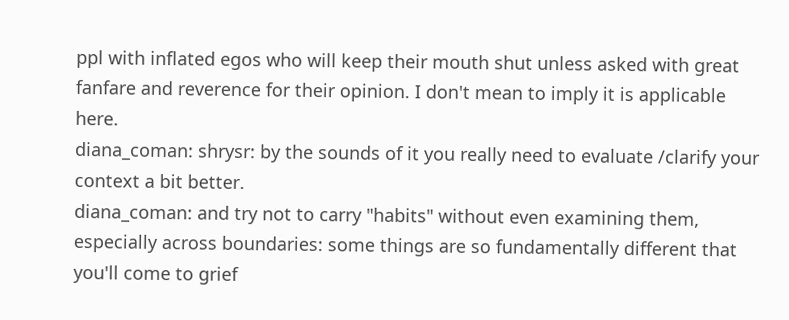ppl with inflated egos who will keep their mouth shut unless asked with great fanfare and reverence for their opinion. I don't mean to imply it is applicable here.
diana_coman: shrysr: by the sounds of it you really need to evaluate /clarify your context a bit better.
diana_coman: and try not to carry "habits" without even examining them, especially across boundaries: some things are so fundamentally different that you'll come to grief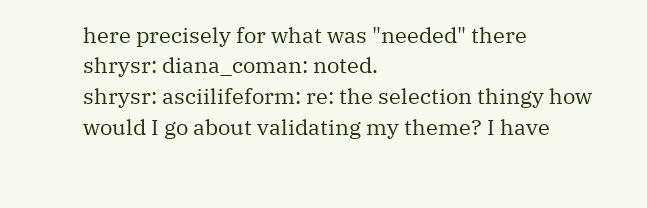here precisely for what was "needed" there
shrysr: diana_coman: noted.
shrysr: asciilifeform: re: the selection thingy how would I go about validating my theme? I have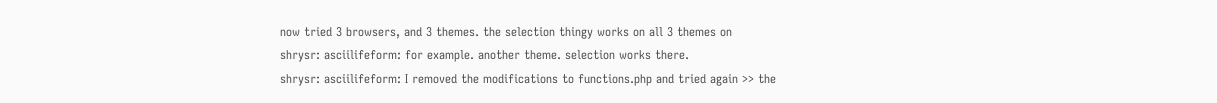now tried 3 browsers, and 3 themes. the selection thingy works on all 3 themes on
shrysr: asciilifeform: for example. another theme. selection works there.
shrysr: asciilifeform: I removed the modifications to functions.php and tried again >> the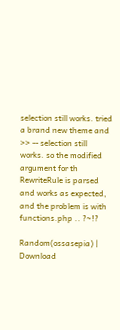selection still works. tried a brand new theme and >> -- selection still works. so the modified argument for th RewriteRule is parsed and works as expected, and the problem is with functions.php .. ?~!?

Random(ossasepia) | Download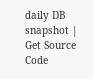daily DB snapshot | Get Source Code